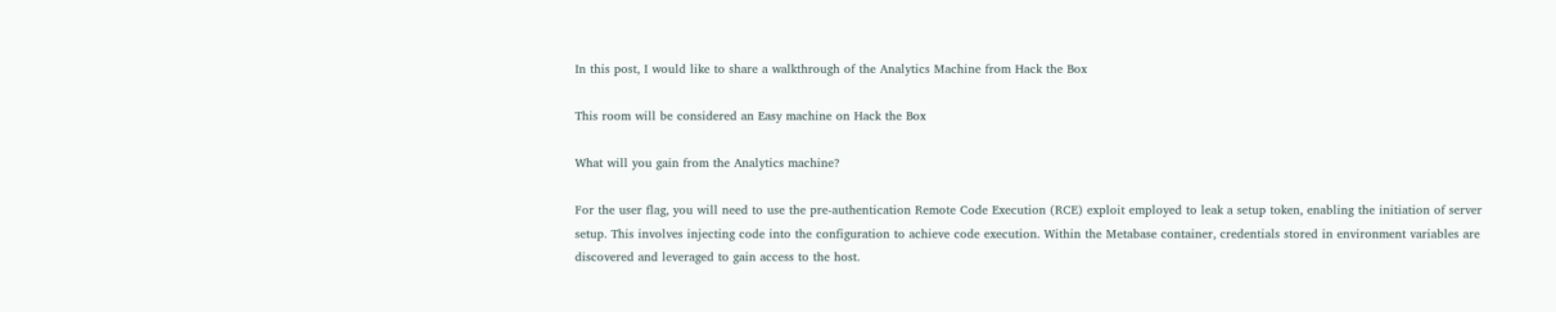In this post, I would like to share a walkthrough of the Analytics Machine from Hack the Box

This room will be considered an Easy machine on Hack the Box

What will you gain from the Analytics machine?

For the user flag, you will need to use the pre-authentication Remote Code Execution (RCE) exploit employed to leak a setup token, enabling the initiation of server setup. This involves injecting code into the configuration to achieve code execution. Within the Metabase container, credentials stored in environment variables are discovered and leveraged to gain access to the host.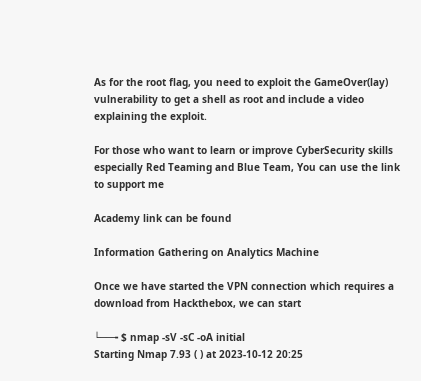As for the root flag, you need to exploit the GameOver(lay) vulnerability to get a shell as root and include a video explaining the exploit.

For those who want to learn or improve CyberSecurity skills especially Red Teaming and Blue Team, You can use the link to support me

Academy link can be found

Information Gathering on Analytics Machine

Once we have started the VPN connection which requires a download from Hackthebox, we can start

└──╼ $ nmap -sV -sC -oA initial
Starting Nmap 7.93 ( ) at 2023-10-12 20:25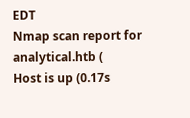EDT
Nmap scan report for analytical.htb (
Host is up (0.17s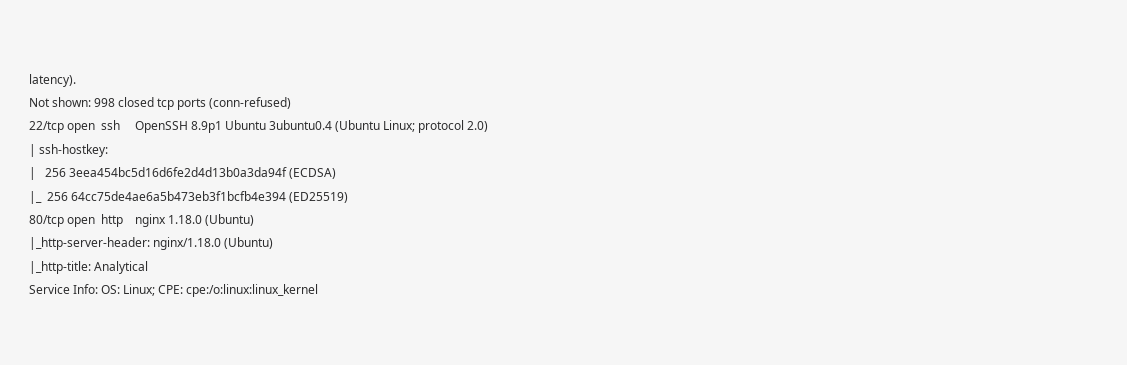latency).
Not shown: 998 closed tcp ports (conn-refused)
22/tcp open  ssh     OpenSSH 8.9p1 Ubuntu 3ubuntu0.4 (Ubuntu Linux; protocol 2.0)
| ssh-hostkey:
|   256 3eea454bc5d16d6fe2d4d13b0a3da94f (ECDSA)
|_  256 64cc75de4ae6a5b473eb3f1bcfb4e394 (ED25519)
80/tcp open  http    nginx 1.18.0 (Ubuntu)
|_http-server-header: nginx/1.18.0 (Ubuntu)
|_http-title: Analytical
Service Info: OS: Linux; CPE: cpe:/o:linux:linux_kernel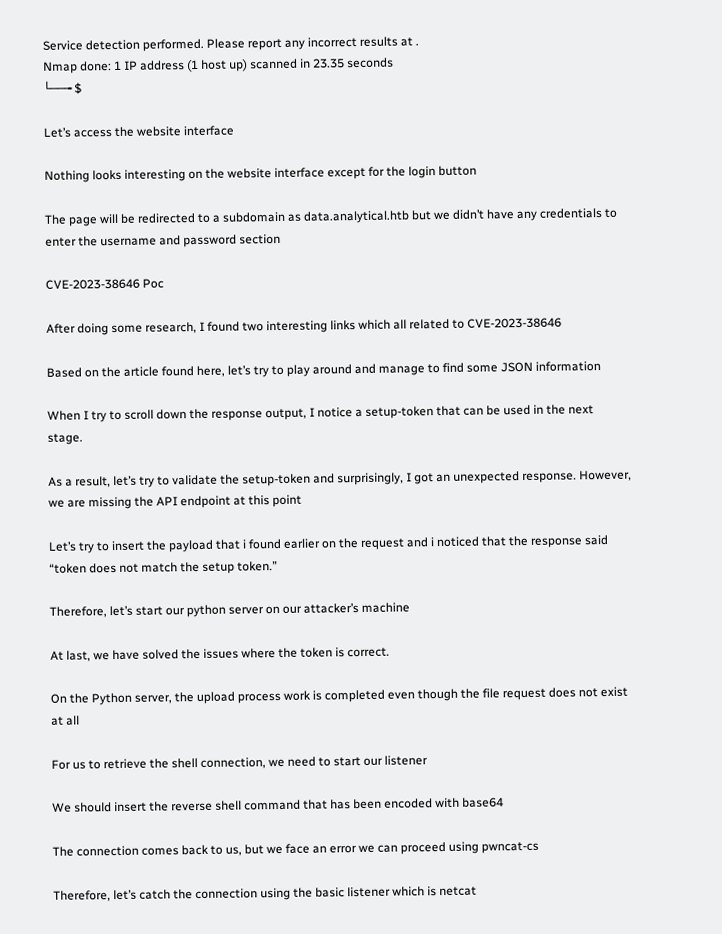Service detection performed. Please report any incorrect results at .
Nmap done: 1 IP address (1 host up) scanned in 23.35 seconds
└──╼ $

Let’s access the website interface

Nothing looks interesting on the website interface except for the login button

The page will be redirected to a subdomain as data.analytical.htb but we didn’t have any credentials to enter the username and password section

CVE-2023-38646 Poc

After doing some research, I found two interesting links which all related to CVE-2023-38646

Based on the article found here, let’s try to play around and manage to find some JSON information

When I try to scroll down the response output, I notice a setup-token that can be used in the next stage.

As a result, let’s try to validate the setup-token and surprisingly, I got an unexpected response. However, we are missing the API endpoint at this point

Let’s try to insert the payload that i found earlier on the request and i noticed that the response said “token does not match the setup token.”

Therefore, let’s start our python server on our attacker’s machine

At last, we have solved the issues where the token is correct.

On the Python server, the upload process work is completed even though the file request does not exist at all

For us to retrieve the shell connection, we need to start our listener

We should insert the reverse shell command that has been encoded with base64

The connection comes back to us, but we face an error we can proceed using pwncat-cs

Therefore, let’s catch the connection using the basic listener which is netcat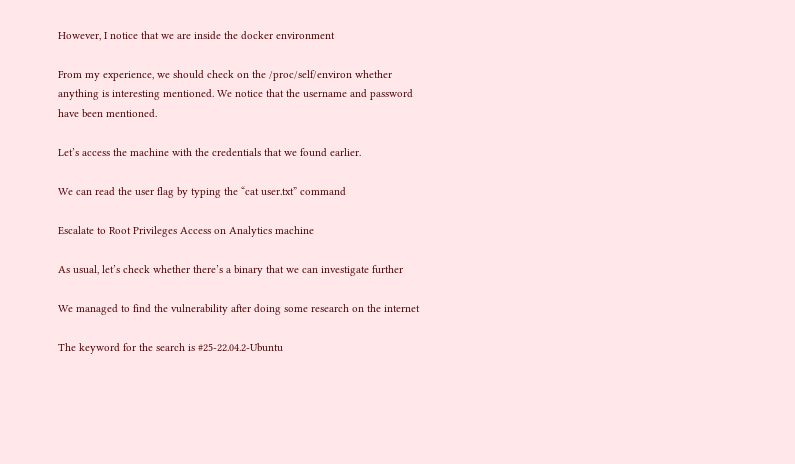However, I notice that we are inside the docker environment

From my experience, we should check on the /proc/self/environ whether anything is interesting mentioned. We notice that the username and password have been mentioned.

Let’s access the machine with the credentials that we found earlier.

We can read the user flag by typing the “cat user.txt” command

Escalate to Root Privileges Access on Analytics machine

As usual, let’s check whether there’s a binary that we can investigate further

We managed to find the vulnerability after doing some research on the internet

The keyword for the search is #25-22.04.2-Ubuntu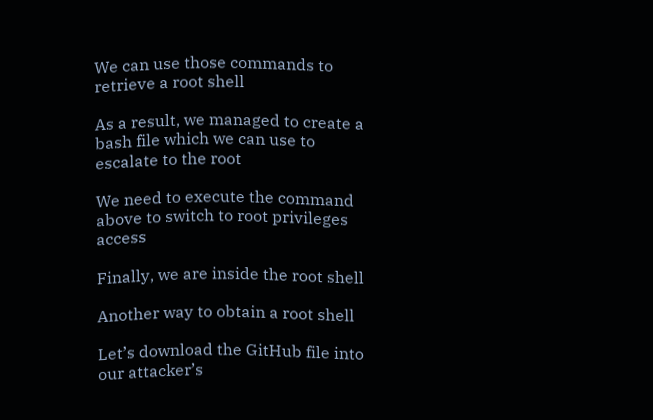We can use those commands to retrieve a root shell

As a result, we managed to create a bash file which we can use to escalate to the root

We need to execute the command above to switch to root privileges access

Finally, we are inside the root shell

Another way to obtain a root shell

Let’s download the GitHub file into our attacker’s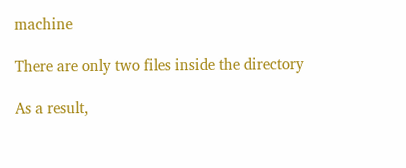machine

There are only two files inside the directory

As a result,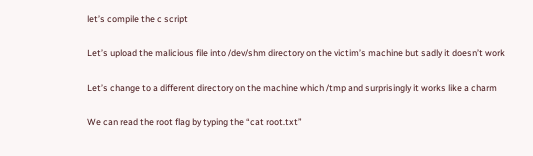let’s compile the c script

Let’s upload the malicious file into /dev/shm directory on the victim’s machine but sadly it doesn’t work

Let’s change to a different directory on the machine which /tmp and surprisingly it works like a charm

We can read the root flag by typing the “cat root.txt”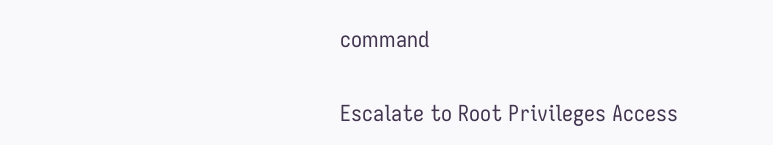command

Escalate to Root Privileges Access